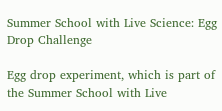Summer School with Live Science: Egg Drop Challenge

Egg drop experiment, which is part of the Summer School with Live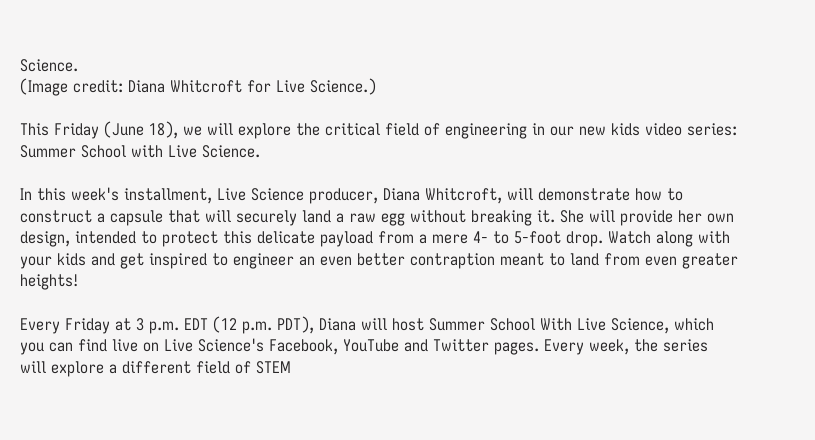Science.
(Image credit: Diana Whitcroft for Live Science.)

This Friday (June 18), we will explore the critical field of engineering in our new kids video series: Summer School with Live Science.

In this week's installment, Live Science producer, Diana Whitcroft, will demonstrate how to construct a capsule that will securely land a raw egg without breaking it. She will provide her own design, intended to protect this delicate payload from a mere 4- to 5-foot drop. Watch along with your kids and get inspired to engineer an even better contraption meant to land from even greater heights!

Every Friday at 3 p.m. EDT (12 p.m. PDT), Diana will host Summer School With Live Science, which you can find live on Live Science's Facebook, YouTube and Twitter pages. Every week, the series will explore a different field of STEM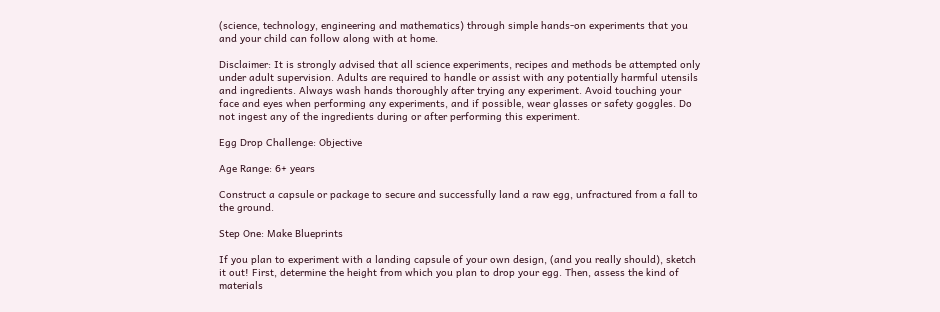(science, technology, engineering and mathematics) through simple hands-on experiments that you and your child can follow along with at home.

Disclaimer: It is strongly advised that all science experiments, recipes and methods be attempted only under adult supervision. Adults are required to handle or assist with any potentially harmful utensils and ingredients. Always wash hands thoroughly after trying any experiment. Avoid touching your face and eyes when performing any experiments, and if possible, wear glasses or safety goggles. Do not ingest any of the ingredients during or after performing this experiment.

Egg Drop Challenge: Objective

Age Range: 6+ years

Construct a capsule or package to secure and successfully land a raw egg, unfractured from a fall to the ground.

Step One: Make Blueprints

If you plan to experiment with a landing capsule of your own design, (and you really should), sketch it out! First, determine the height from which you plan to drop your egg. Then, assess the kind of materials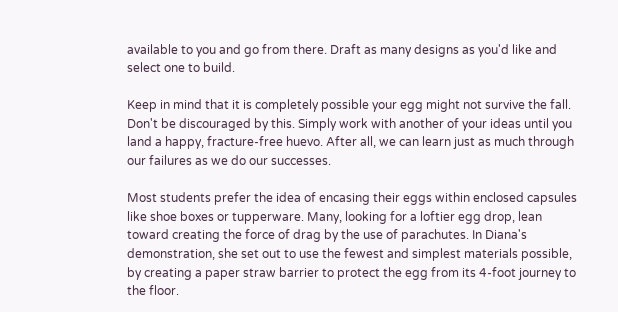available to you and go from there. Draft as many designs as you'd like and select one to build.

Keep in mind that it is completely possible your egg might not survive the fall. Don't be discouraged by this. Simply work with another of your ideas until you land a happy, fracture-free huevo. After all, we can learn just as much through our failures as we do our successes.

Most students prefer the idea of encasing their eggs within enclosed capsules like shoe boxes or tupperware. Many, looking for a loftier egg drop, lean toward creating the force of drag by the use of parachutes. In Diana's demonstration, she set out to use the fewest and simplest materials possible, by creating a paper straw barrier to protect the egg from its 4-foot journey to the floor.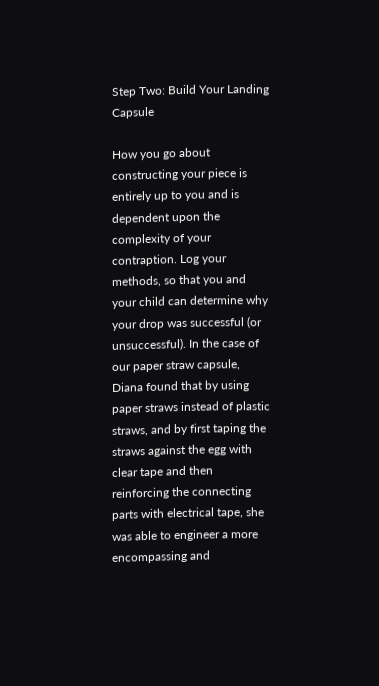Step Two: Build Your Landing Capsule

How you go about constructing your piece is entirely up to you and is dependent upon the complexity of your contraption. Log your methods, so that you and your child can determine why your drop was successful (or unsuccessful). In the case of our paper straw capsule, Diana found that by using paper straws instead of plastic straws, and by first taping the straws against the egg with clear tape and then reinforcing the connecting parts with electrical tape, she was able to engineer a more encompassing and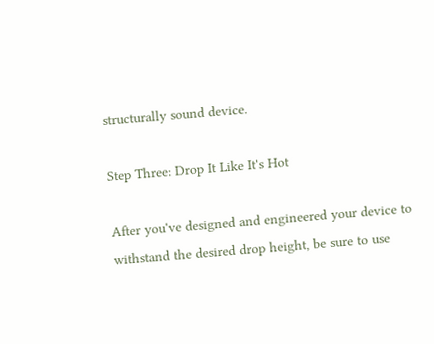structurally sound device.

Step Three: Drop It Like It's Hot

After you've designed and engineered your device to withstand the desired drop height, be sure to use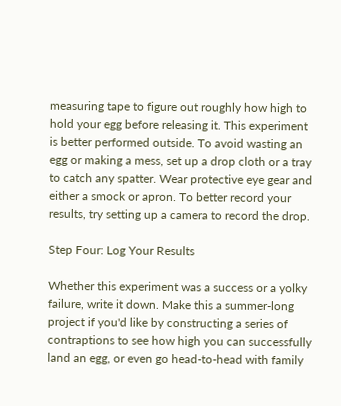measuring tape to figure out roughly how high to hold your egg before releasing it. This experiment is better performed outside. To avoid wasting an egg or making a mess, set up a drop cloth or a tray to catch any spatter. Wear protective eye gear and either a smock or apron. To better record your results, try setting up a camera to record the drop.

Step Four: Log Your Results

Whether this experiment was a success or a yolky failure, write it down. Make this a summer-long project if you'd like by constructing a series of contraptions to see how high you can successfully land an egg, or even go head-to-head with family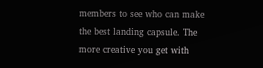members to see who can make the best landing capsule. The more creative you get with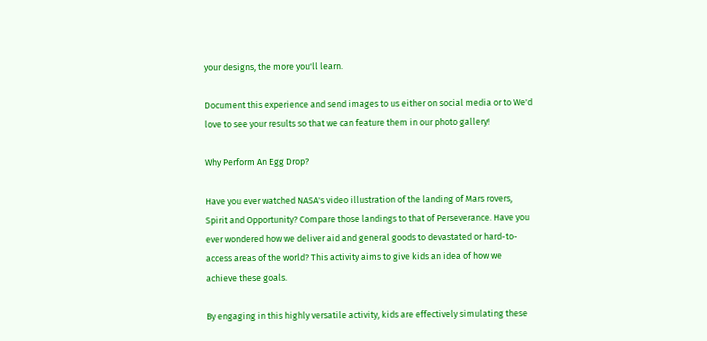your designs, the more you'll learn.

Document this experience and send images to us either on social media or to We'd love to see your results so that we can feature them in our photo gallery!

Why Perform An Egg Drop?

Have you ever watched NASA's video illustration of the landing of Mars rovers, Spirit and Opportunity? Compare those landings to that of Perseverance. Have you ever wondered how we deliver aid and general goods to devastated or hard-to-access areas of the world? This activity aims to give kids an idea of how we achieve these goals.

By engaging in this highly versatile activity, kids are effectively simulating these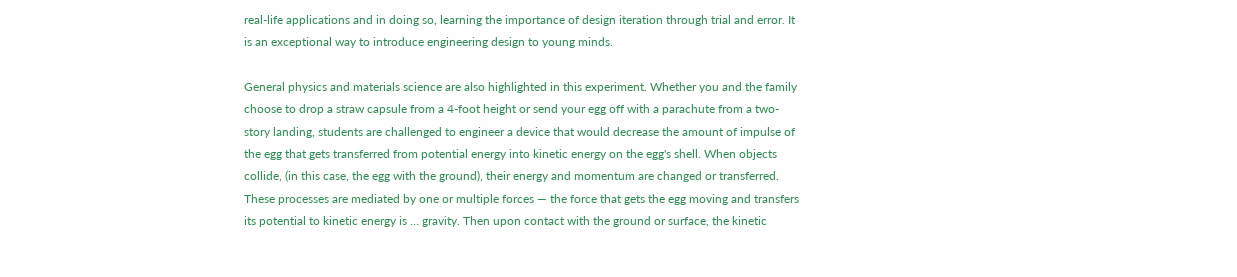real-life applications and in doing so, learning the importance of design iteration through trial and error. It is an exceptional way to introduce engineering design to young minds.

General physics and materials science are also highlighted in this experiment. Whether you and the family choose to drop a straw capsule from a 4-foot height or send your egg off with a parachute from a two-story landing, students are challenged to engineer a device that would decrease the amount of impulse of the egg that gets transferred from potential energy into kinetic energy on the egg's shell. When objects collide, (in this case, the egg with the ground), their energy and momentum are changed or transferred. These processes are mediated by one or multiple forces — the force that gets the egg moving and transfers its potential to kinetic energy is … gravity. Then upon contact with the ground or surface, the kinetic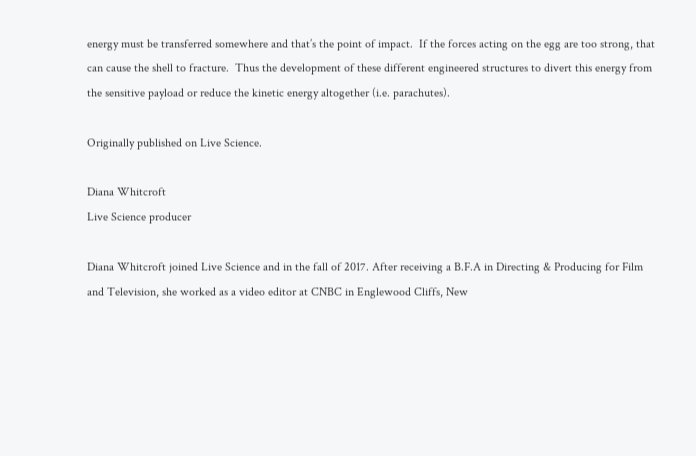energy must be transferred somewhere and that’s the point of impact.  If the forces acting on the egg are too strong, that can cause the shell to fracture.  Thus the development of these different engineered structures to divert this energy from the sensitive payload or reduce the kinetic energy altogether (i.e. parachutes).

Originally published on Live Science.

Diana Whitcroft
Live Science producer

Diana Whitcroft joined Live Science and in the fall of 2017. After receiving a B.F.A in Directing & Producing for Film and Television, she worked as a video editor at CNBC in Englewood Cliffs, New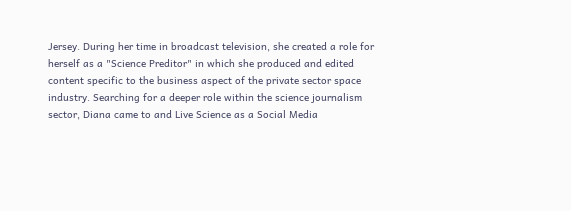Jersey. During her time in broadcast television, she created a role for herself as a "Science Preditor" in which she produced and edited content specific to the business aspect of the private sector space industry. Searching for a deeper role within the science journalism sector, Diana came to and Live Science as a Social Media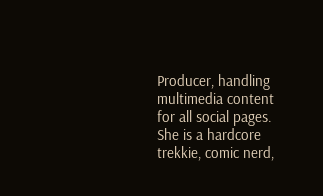Producer, handling multimedia content for all social pages. She is a hardcore trekkie, comic nerd,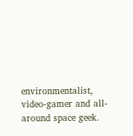environmentalist, video-gamer and all-around space geek.